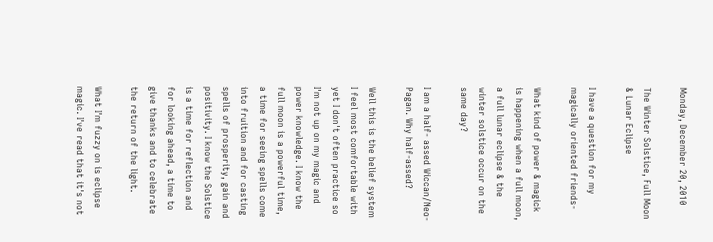Monday, December 20, 2010

The Winter Solstice, Full Moon & Lunar Eclipse

I have a question for my magically oriented friends-

What kind of power & magick is happening when a full moon, a full lunar eclipse & the winter solstice occur on the same day?

I am a half- assed Wiccan/Neo-Pagan. Why half-assed?

Well this is the belief system I feel most comfortable with yet I don't often practice so I'm not up on my magic and power knowledge. I know the full moon is a powerful time, a time for seeing spells come into fruition and for casting spells of prosperity, gain and positivity. I know the Solstice is a time for reflection and for looking ahead, a time to give thanks and to celebrate the return of the light.

What I'm fuzzy on is eclipse magic. I've read that it's not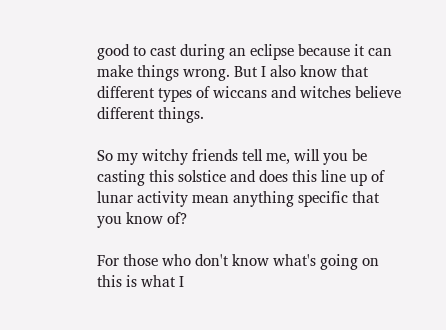good to cast during an eclipse because it can make things wrong. But I also know that different types of wiccans and witches believe different things.

So my witchy friends tell me, will you be casting this solstice and does this line up of lunar activity mean anything specific that you know of?

For those who don't know what's going on this is what I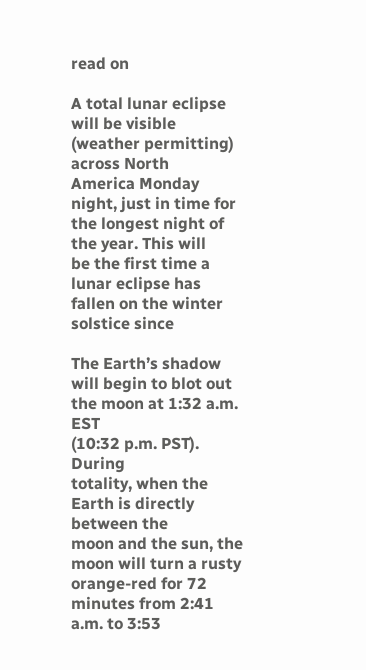read on

A total lunar eclipse will be visible (weather permitting) across North
America Monday night, just in time for the longest night of the year. This will
be the first time a lunar eclipse has fallen on the winter solstice since

The Earth’s shadow will begin to blot out the moon at 1:32 a.m. EST
(10:32 p.m. PST). During
totality, when the Earth is directly between the
moon and the sun, the moon will turn a rusty orange-red for 72 minutes from 2:41
a.m. to 3:53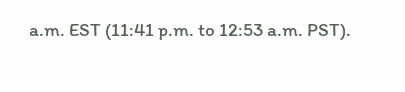a.m. EST (11:41 p.m. to 12:53 a.m. PST).